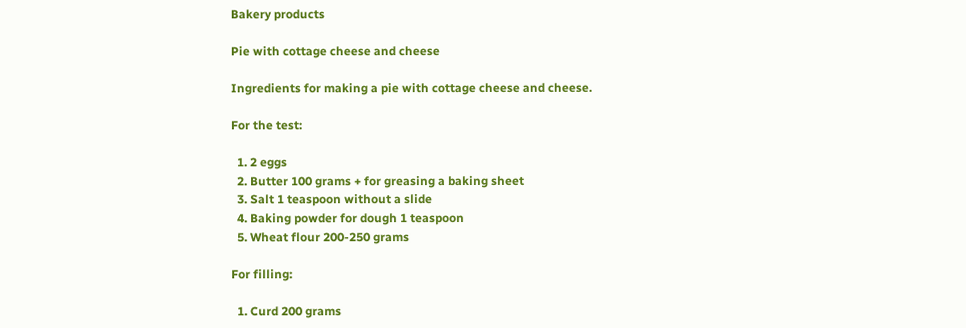Bakery products

Pie with cottage cheese and cheese

Ingredients for making a pie with cottage cheese and cheese.

For the test:

  1. 2 eggs
  2. Butter 100 grams + for greasing a baking sheet
  3. Salt 1 teaspoon without a slide
  4. Baking powder for dough 1 teaspoon
  5. Wheat flour 200-250 grams

For filling:

  1. Curd 200 grams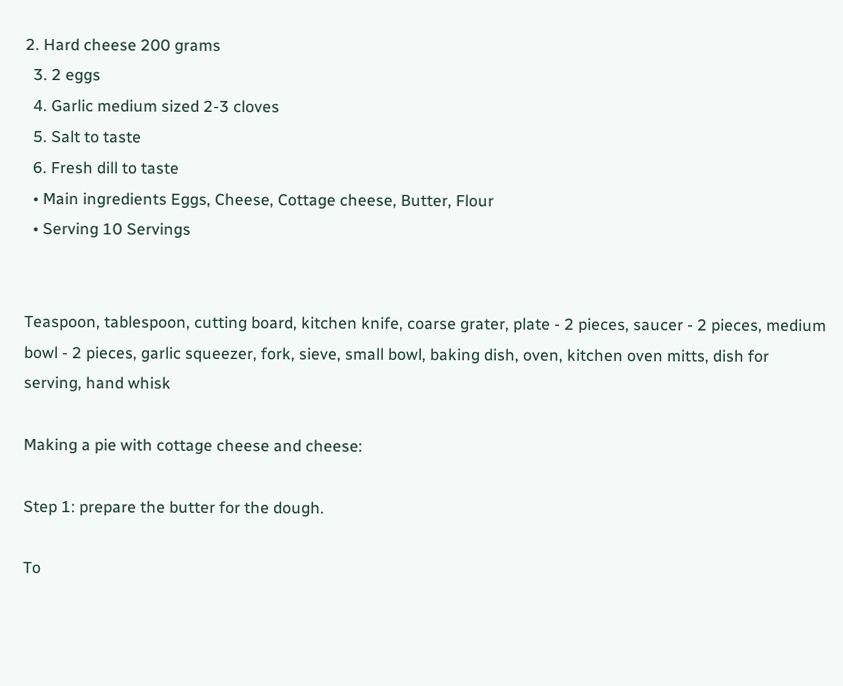2. Hard cheese 200 grams
  3. 2 eggs
  4. Garlic medium sized 2-3 cloves
  5. Salt to taste
  6. Fresh dill to taste
  • Main ingredients Eggs, Cheese, Cottage cheese, Butter, Flour
  • Serving 10 Servings


Teaspoon, tablespoon, cutting board, kitchen knife, coarse grater, plate - 2 pieces, saucer - 2 pieces, medium bowl - 2 pieces, garlic squeezer, fork, sieve, small bowl, baking dish, oven, kitchen oven mitts, dish for serving, hand whisk

Making a pie with cottage cheese and cheese:

Step 1: prepare the butter for the dough.

To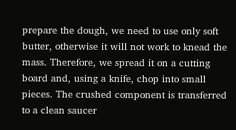prepare the dough, we need to use only soft butter, otherwise it will not work to knead the mass. Therefore, we spread it on a cutting board and, using a knife, chop into small pieces. The crushed component is transferred to a clean saucer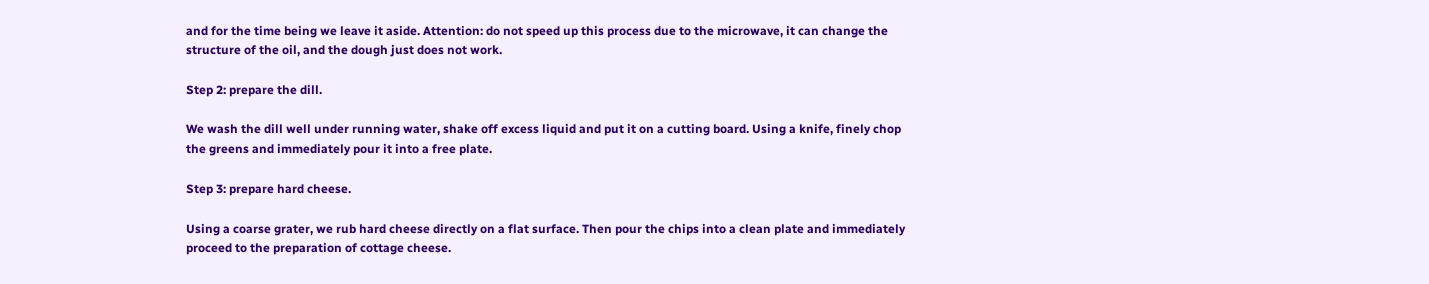and for the time being we leave it aside. Attention: do not speed up this process due to the microwave, it can change the structure of the oil, and the dough just does not work.

Step 2: prepare the dill.

We wash the dill well under running water, shake off excess liquid and put it on a cutting board. Using a knife, finely chop the greens and immediately pour it into a free plate.

Step 3: prepare hard cheese.

Using a coarse grater, we rub hard cheese directly on a flat surface. Then pour the chips into a clean plate and immediately proceed to the preparation of cottage cheese.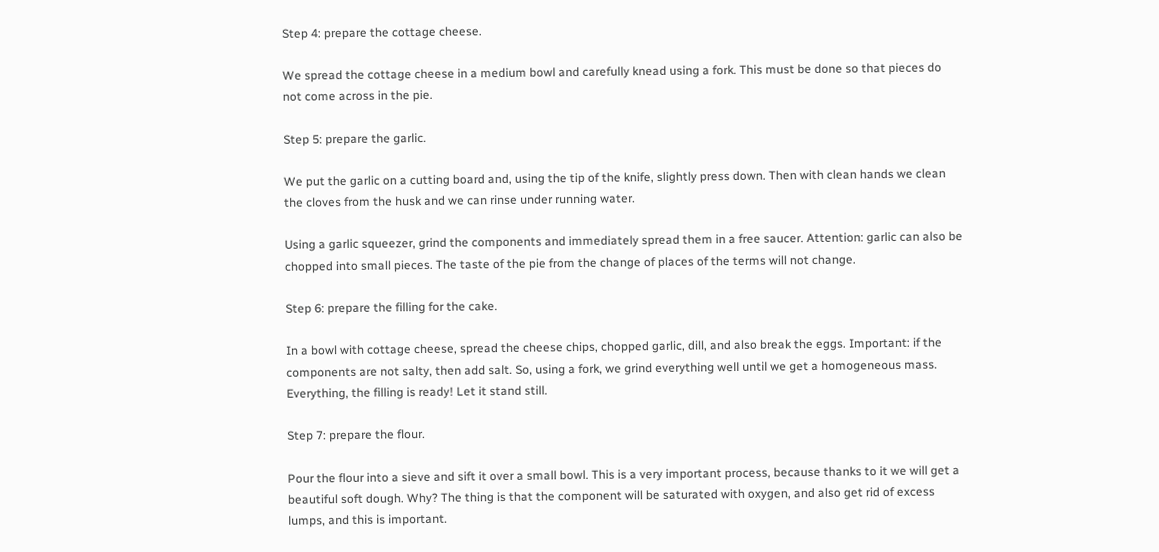Step 4: prepare the cottage cheese.

We spread the cottage cheese in a medium bowl and carefully knead using a fork. This must be done so that pieces do not come across in the pie.

Step 5: prepare the garlic.

We put the garlic on a cutting board and, using the tip of the knife, slightly press down. Then with clean hands we clean the cloves from the husk and we can rinse under running water.

Using a garlic squeezer, grind the components and immediately spread them in a free saucer. Attention: garlic can also be chopped into small pieces. The taste of the pie from the change of places of the terms will not change.

Step 6: prepare the filling for the cake.

In a bowl with cottage cheese, spread the cheese chips, chopped garlic, dill, and also break the eggs. Important: if the components are not salty, then add salt. So, using a fork, we grind everything well until we get a homogeneous mass. Everything, the filling is ready! Let it stand still.

Step 7: prepare the flour.

Pour the flour into a sieve and sift it over a small bowl. This is a very important process, because thanks to it we will get a beautiful soft dough. Why? The thing is that the component will be saturated with oxygen, and also get rid of excess lumps, and this is important.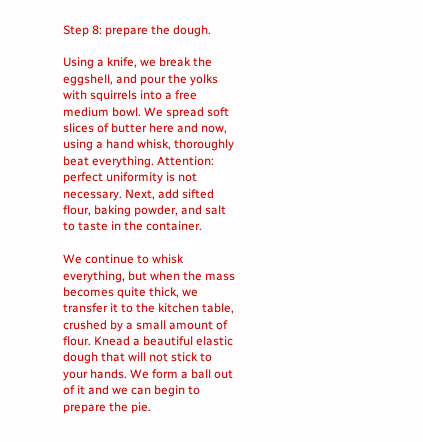Step 8: prepare the dough.

Using a knife, we break the eggshell, and pour the yolks with squirrels into a free medium bowl. We spread soft slices of butter here and now, using a hand whisk, thoroughly beat everything. Attention: perfect uniformity is not necessary. Next, add sifted flour, baking powder, and salt to taste in the container.

We continue to whisk everything, but when the mass becomes quite thick, we transfer it to the kitchen table, crushed by a small amount of flour. Knead a beautiful elastic dough that will not stick to your hands. We form a ball out of it and we can begin to prepare the pie.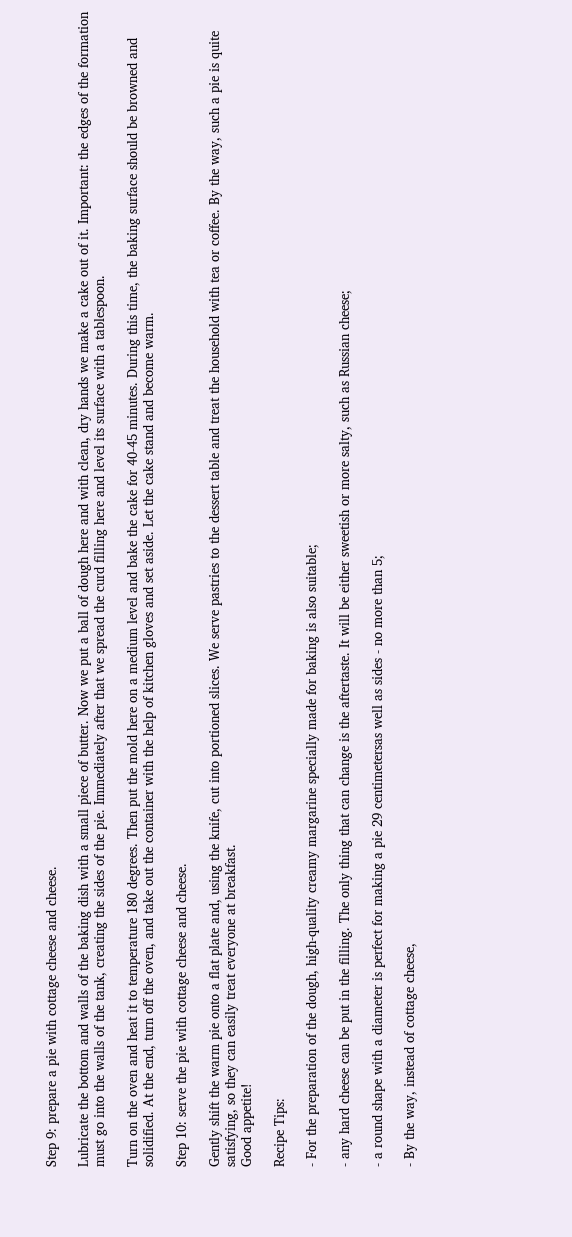Step 9: prepare a pie with cottage cheese and cheese.

Lubricate the bottom and walls of the baking dish with a small piece of butter. Now we put a ball of dough here and with clean, dry hands we make a cake out of it. Important: the edges of the formation must go into the walls of the tank, creating the sides of the pie. Immediately after that we spread the curd filling here and level its surface with a tablespoon.

Turn on the oven and heat it to temperature 180 degrees. Then put the mold here on a medium level and bake the cake for 40-45 minutes. During this time, the baking surface should be browned and solidified. At the end, turn off the oven, and take out the container with the help of kitchen gloves and set aside. Let the cake stand and become warm.

Step 10: serve the pie with cottage cheese and cheese.

Gently shift the warm pie onto a flat plate and, using the knife, cut into portioned slices. We serve pastries to the dessert table and treat the household with tea or coffee. By the way, such a pie is quite satisfying, so they can easily treat everyone at breakfast.
Good appetite!

Recipe Tips:

- For the preparation of the dough, high-quality creamy margarine specially made for baking is also suitable;

- any hard cheese can be put in the filling. The only thing that can change is the aftertaste. It will be either sweetish or more salty, such as Russian cheese;

- a round shape with a diameter is perfect for making a pie 29 centimetersas well as sides - no more than 5;

- By the way, instead of cottage cheese,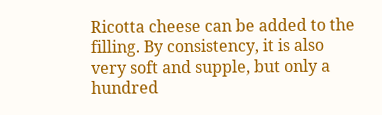Ricotta cheese can be added to the filling. By consistency, it is also very soft and supple, but only a hundred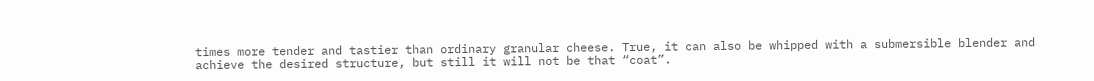times more tender and tastier than ordinary granular cheese. True, it can also be whipped with a submersible blender and achieve the desired structure, but still it will not be that “coat”.